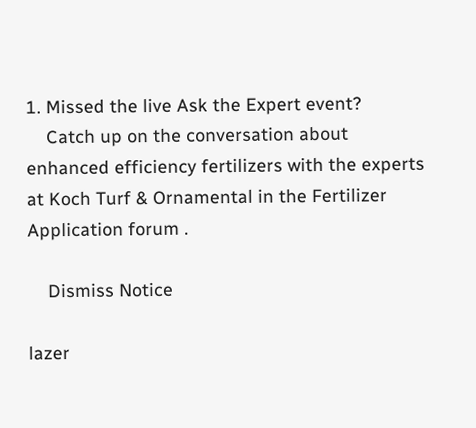1. Missed the live Ask the Expert event?
    Catch up on the conversation about enhanced efficiency fertilizers with the experts at Koch Turf & Ornamental in the Fertilizer Application forum .

    Dismiss Notice

lazer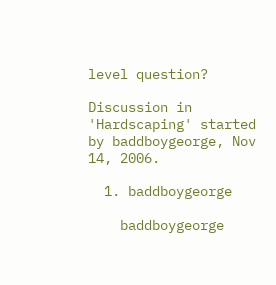level question?

Discussion in 'Hardscaping' started by baddboygeorge, Nov 14, 2006.

  1. baddboygeorge

    baddboygeorge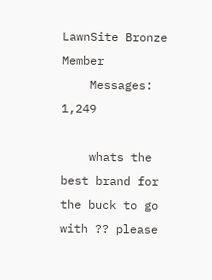LawnSite Bronze Member
    Messages: 1,249

    whats the best brand for the buck to go with ?? please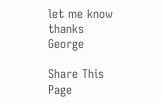let me know thanks George

Share This Page